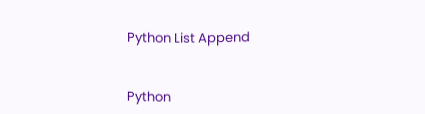Python List Append


Python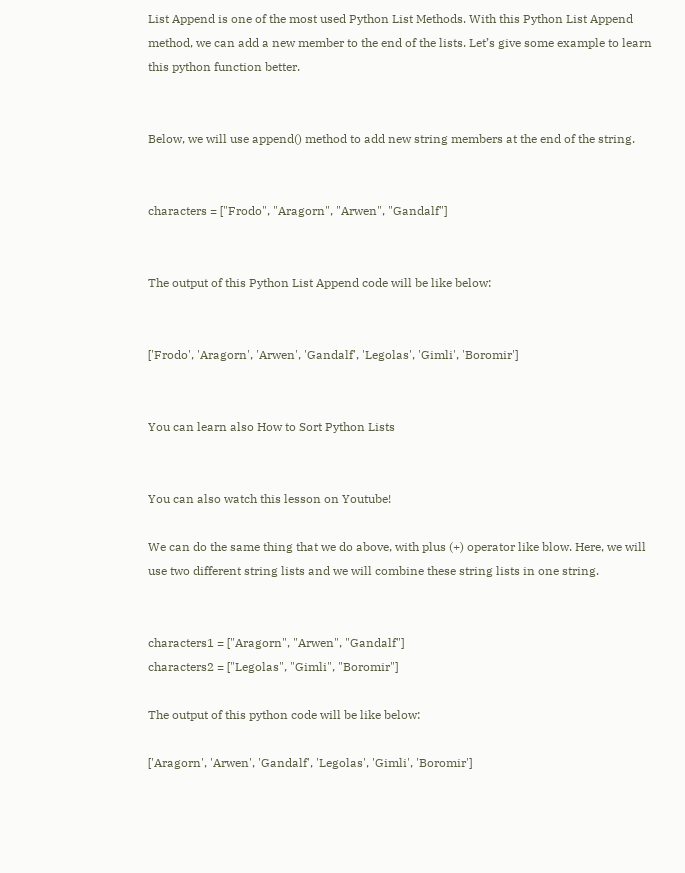List Append is one of the most used Python List Methods. With this Python List Append method, we can add a new member to the end of the lists. Let’s give some example to learn this python function better.


Below, we will use append() method to add new string members at the end of the string.


characters = ["Frodo", "Aragorn", "Arwen", "Gandalf"]


The output of this Python List Append code will be like below:


['Frodo', 'Aragorn', 'Arwen', 'Gandalf', 'Legolas', 'Gimli', 'Boromir']


You can learn also How to Sort Python Lists


You can also watch this lesson on Youtube!

We can do the same thing that we do above, with plus (+) operator like blow. Here, we will use two different string lists and we will combine these string lists in one string.


characters1 = ["Aragorn", "Arwen", "Gandalf"]
characters2 = ["Legolas", "Gimli", "Boromir"]

The output of this python code will be like below:

['Aragorn', 'Arwen', 'Gandalf', 'Legolas', 'Gimli', 'Boromir']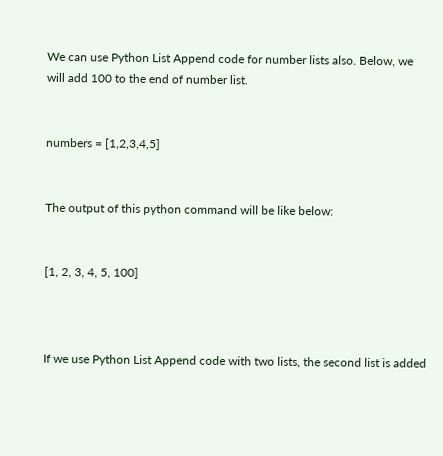We can use Python List Append code for number lists also. Below, we will add 100 to the end of number list.


numbers = [1,2,3,4,5]


The output of this python command will be like below:


[1, 2, 3, 4, 5, 100]



If we use Python List Append code with two lists, the second list is added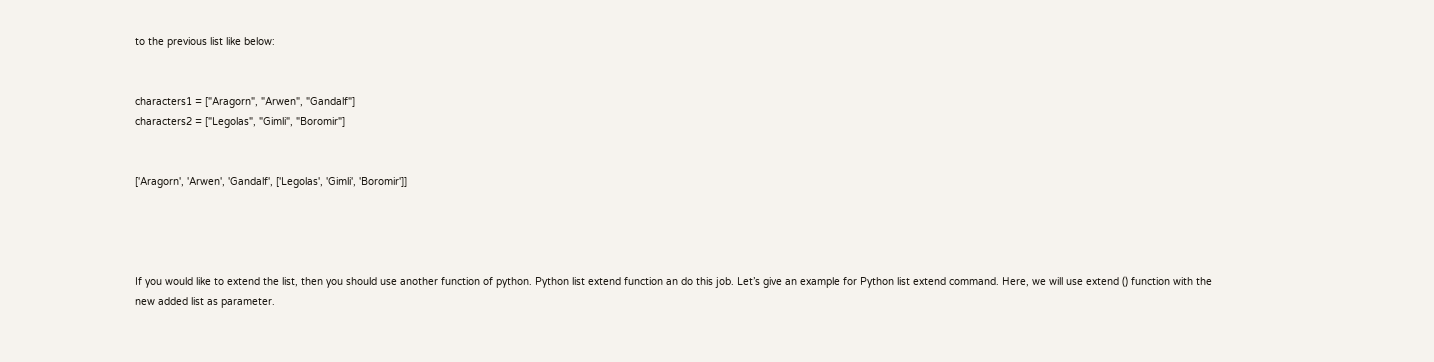to the previous list like below:


characters1 = ["Aragorn", "Arwen", "Gandalf"]
characters2 = ["Legolas", "Gimli", "Boromir"]


['Aragorn', 'Arwen', 'Gandalf', ['Legolas', 'Gimli', 'Boromir']]




If you would like to extend the list, then you should use another function of python. Python list extend function an do this job. Let’s give an example for Python list extend command. Here, we will use extend () function with the new added list as parameter.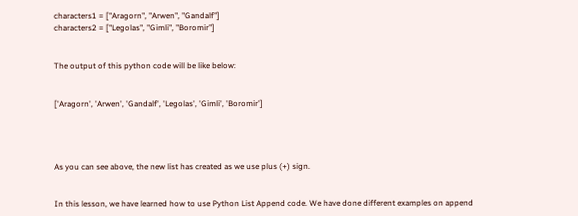characters1 = ["Aragorn", "Arwen", "Gandalf"]
characters2 = ["Legolas", "Gimli", "Boromir"]


The output of this python code will be like below:


['Aragorn', 'Arwen', 'Gandalf', 'Legolas', 'Gimli', 'Boromir']




As you can see above, the new list has created as we use plus (+) sign.


In this lesson, we have learned how to use Python List Append code. We have done different examples on append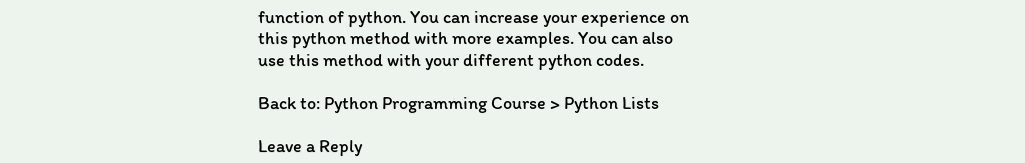function of python. You can increase your experience on this python method with more examples. You can also use this method with your different python codes.

Back to: Python Programming Course > Python Lists

Leave a Reply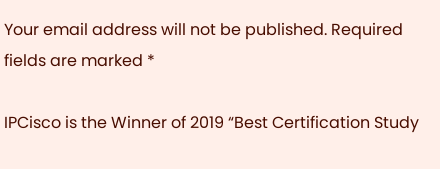Your email address will not be published. Required fields are marked *

IPCisco is the Winner of 2019 “Best Certification Study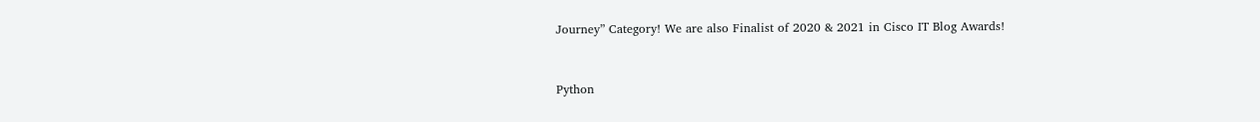Journey” Category! We are also Finalist of 2020 & 2021 in Cisco IT Blog Awards!


Python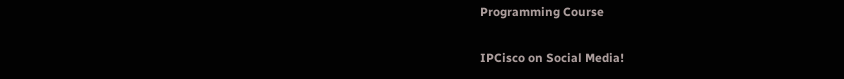Programming Course

IPCisco on Social Media!